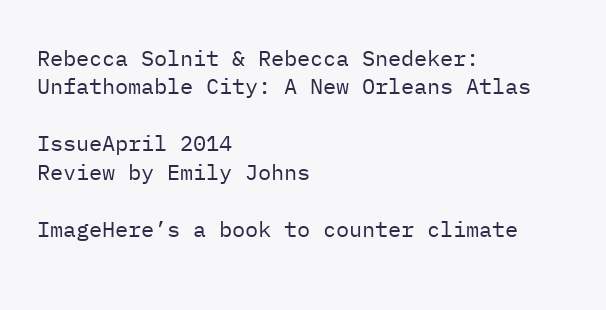Rebecca Solnit & Rebecca Snedeker: Unfathomable City: A New Orleans Atlas

IssueApril 2014
Review by Emily Johns

ImageHere’s a book to counter climate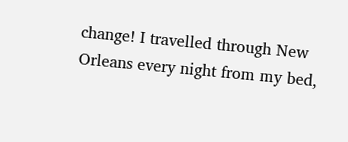change! I travelled through New Orleans every night from my bed,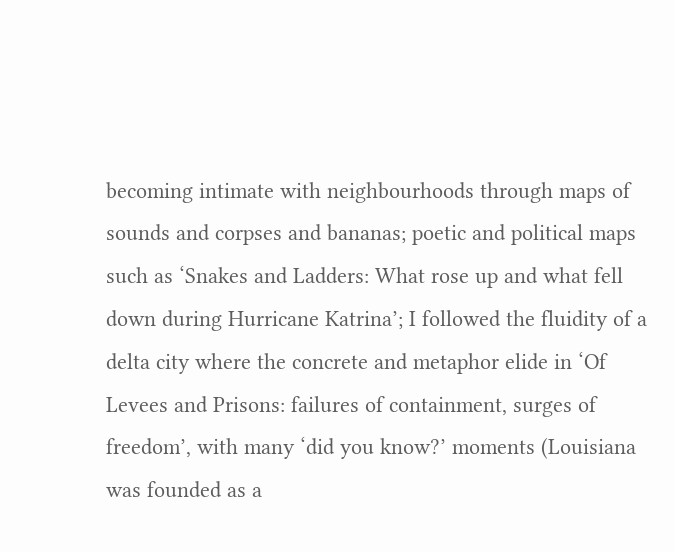becoming intimate with neighbourhoods through maps of sounds and corpses and bananas; poetic and political maps such as ‘Snakes and Ladders: What rose up and what fell down during Hurricane Katrina’; I followed the fluidity of a delta city where the concrete and metaphor elide in ‘Of Levees and Prisons: failures of containment, surges of freedom’, with many ‘did you know?’ moments (Louisiana was founded as a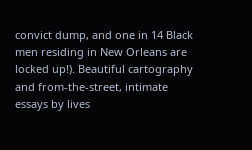convict dump, and one in 14 Black men residing in New Orleans are locked up!). Beautiful cartography and from-the-street, intimate essays by lives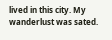lived in this city. My wanderlust was sated.